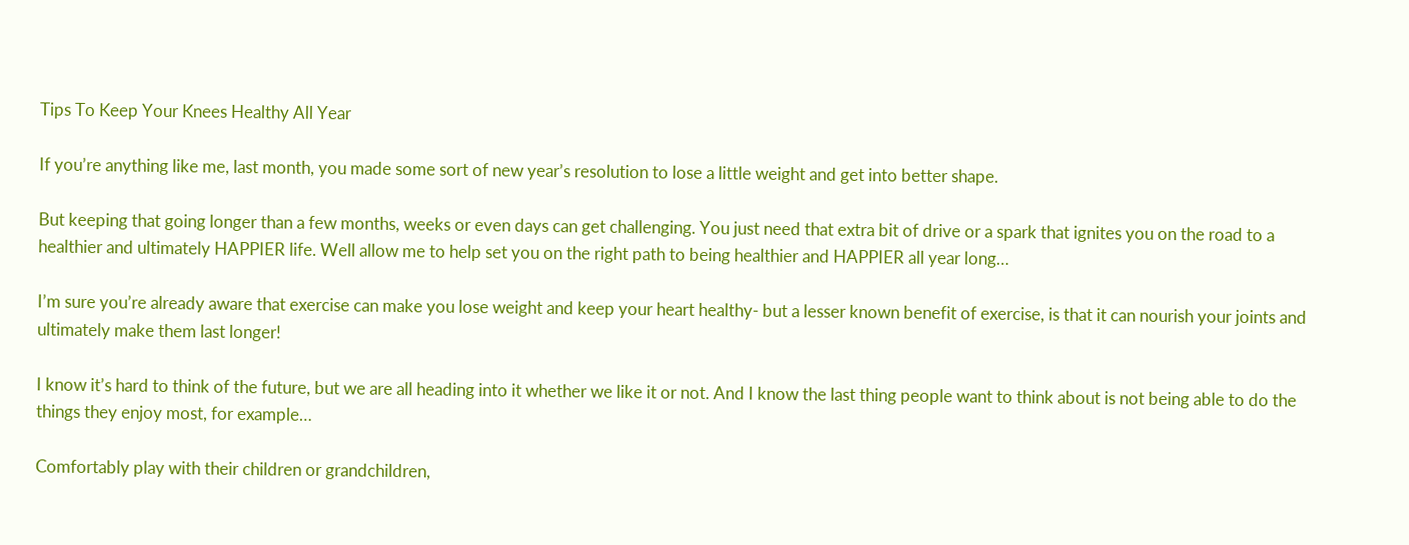Tips To Keep Your Knees Healthy All Year

If you’re anything like me, last month, you made some sort of new year’s resolution to lose a little weight and get into better shape.

But keeping that going longer than a few months, weeks or even days can get challenging. You just need that extra bit of drive or a spark that ignites you on the road to a healthier and ultimately HAPPIER life. Well allow me to help set you on the right path to being healthier and HAPPIER all year long…

I’m sure you’re already aware that exercise can make you lose weight and keep your heart healthy- but a lesser known benefit of exercise, is that it can nourish your joints and ultimately make them last longer!

I know it’s hard to think of the future, but we are all heading into it whether we like it or not. And I know the last thing people want to think about is not being able to do the things they enjoy most, for example…

Comfortably play with their children or grandchildren,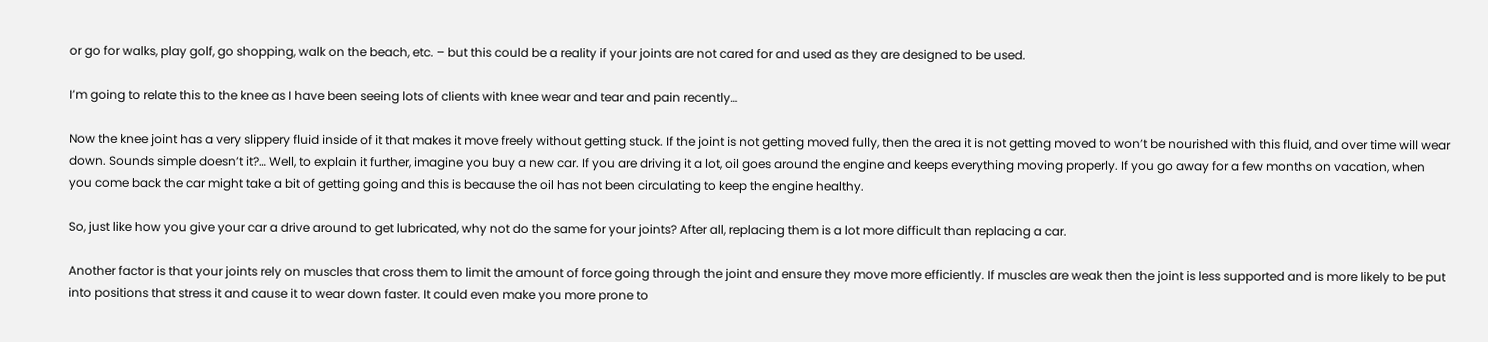or go for walks, play golf, go shopping, walk on the beach, etc. – but this could be a reality if your joints are not cared for and used as they are designed to be used.

I’m going to relate this to the knee as I have been seeing lots of clients with knee wear and tear and pain recently…

Now the knee joint has a very slippery fluid inside of it that makes it move freely without getting stuck. If the joint is not getting moved fully, then the area it is not getting moved to won’t be nourished with this fluid, and over time will wear down. Sounds simple doesn’t it?… Well, to explain it further, imagine you buy a new car. If you are driving it a lot, oil goes around the engine and keeps everything moving properly. If you go away for a few months on vacation, when you come back the car might take a bit of getting going and this is because the oil has not been circulating to keep the engine healthy.

So, just like how you give your car a drive around to get lubricated, why not do the same for your joints? After all, replacing them is a lot more difficult than replacing a car.

Another factor is that your joints rely on muscles that cross them to limit the amount of force going through the joint and ensure they move more efficiently. If muscles are weak then the joint is less supported and is more likely to be put into positions that stress it and cause it to wear down faster. It could even make you more prone to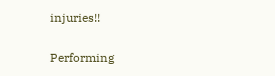injuries!!

Performing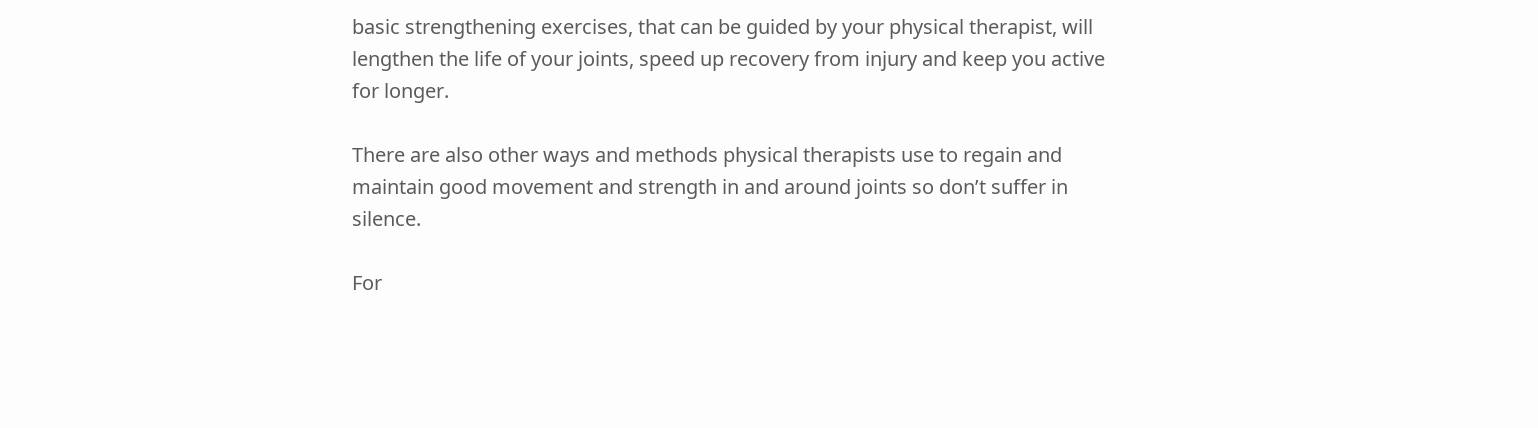basic strengthening exercises, that can be guided by your physical therapist, will lengthen the life of your joints, speed up recovery from injury and keep you active for longer.

There are also other ways and methods physical therapists use to regain and maintain good movement and strength in and around joints so don’t suffer in silence.

For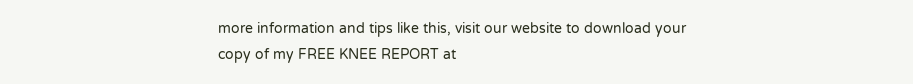more information and tips like this, visit our website to download your copy of my FREE KNEE REPORT at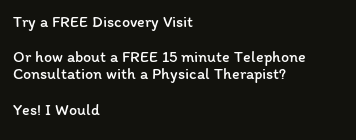Try a FREE Discovery Visit

Or how about a FREE 15 minute Telephone Consultation with a Physical Therapist?

Yes! I Would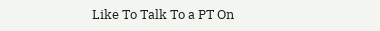Like To Talk To a PT On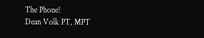The Phone!
Dean Volk PT, MPT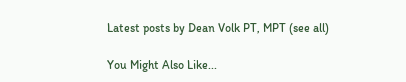Latest posts by Dean Volk PT, MPT (see all)

You Might Also Like...